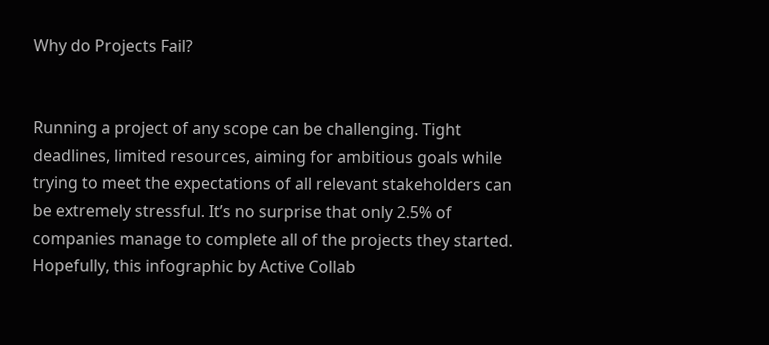Why do Projects Fail?


Running a project of any scope can be challenging. Tight deadlines, limited resources, aiming for ambitious goals while trying to meet the expectations of all relevant stakeholders can be extremely stressful. It’s no surprise that only 2.5% of companies manage to complete all of the projects they started. Hopefully, this infographic by Active Collab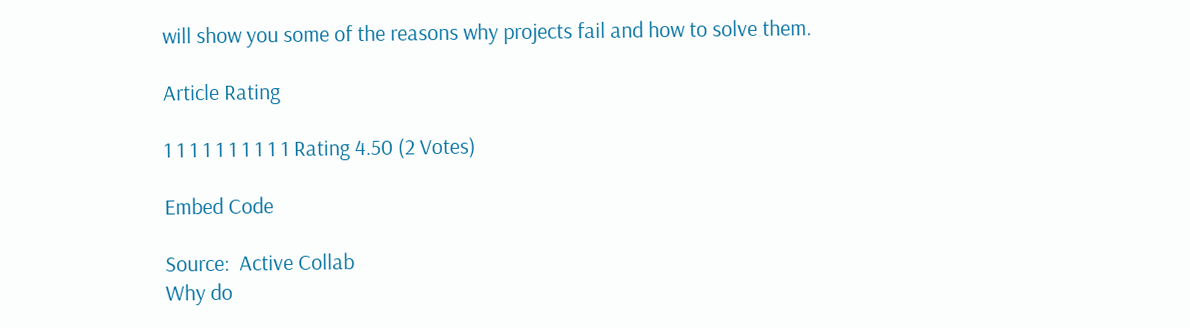will show you some of the reasons why projects fail and how to solve them.

Article Rating

1 1 1 1 1 1 1 1 1 1 Rating 4.50 (2 Votes)

Embed Code

Source:  Active Collab
Why do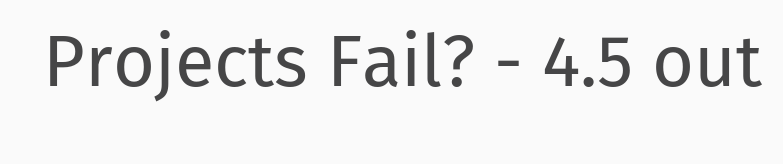Projects Fail? - 4.5 out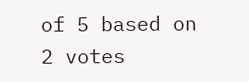of 5 based on 2 votes